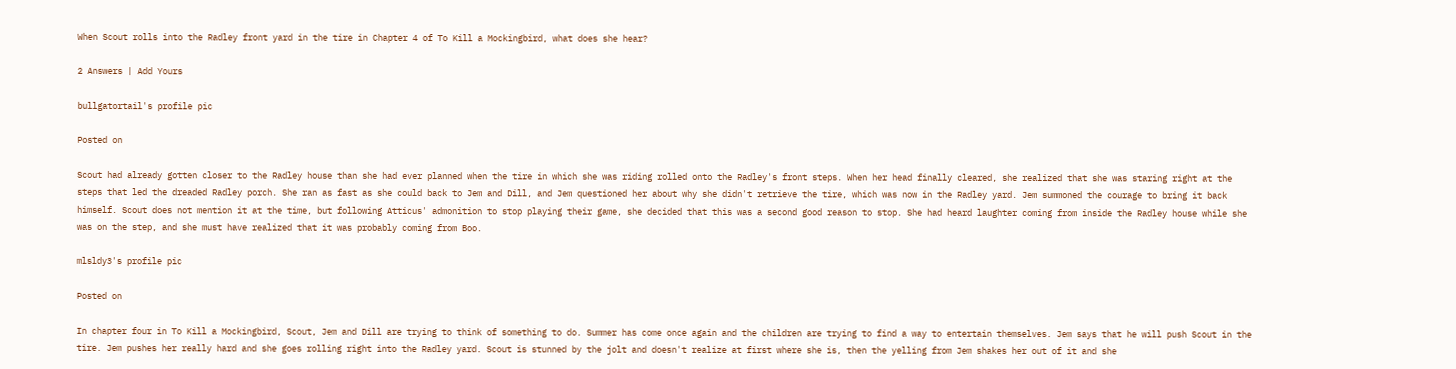When Scout rolls into the Radley front yard in the tire in Chapter 4 of To Kill a Mockingbird, what does she hear?

2 Answers | Add Yours

bullgatortail's profile pic

Posted on

Scout had already gotten closer to the Radley house than she had ever planned when the tire in which she was riding rolled onto the Radley's front steps. When her head finally cleared, she realized that she was staring right at the steps that led the dreaded Radley porch. She ran as fast as she could back to Jem and Dill, and Jem questioned her about why she didn't retrieve the tire, which was now in the Radley yard. Jem summoned the courage to bring it back himself. Scout does not mention it at the time, but following Atticus' admonition to stop playing their game, she decided that this was a second good reason to stop. She had heard laughter coming from inside the Radley house while she was on the step, and she must have realized that it was probably coming from Boo.

mlsldy3's profile pic

Posted on

In chapter four in To Kill a Mockingbird, Scout, Jem and Dill are trying to think of something to do. Summer has come once again and the children are trying to find a way to entertain themselves. Jem says that he will push Scout in the tire. Jem pushes her really hard and she goes rolling right into the Radley yard. Scout is stunned by the jolt and doesn't realize at first where she is, then the yelling from Jem shakes her out of it and she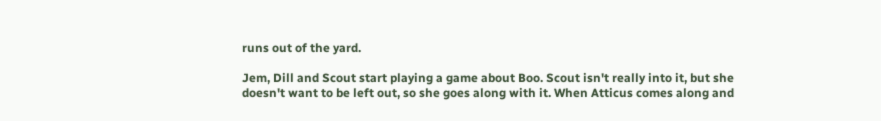runs out of the yard.

Jem, Dill and Scout start playing a game about Boo. Scout isn't really into it, but she doesn't want to be left out, so she goes along with it. When Atticus comes along and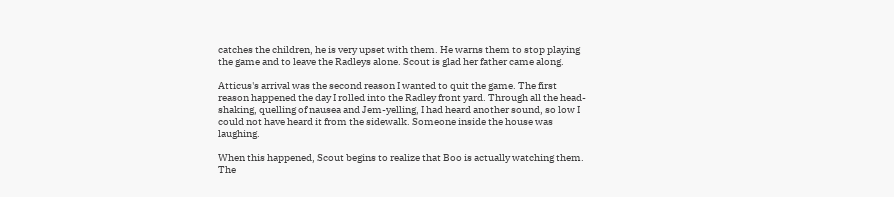catches the children, he is very upset with them. He warns them to stop playing the game and to leave the Radleys alone. Scout is glad her father came along.

Atticus's arrival was the second reason I wanted to quit the game. The first reason happened the day I rolled into the Radley front yard. Through all the head-shaking, quelling of nausea and Jem-yelling, I had heard another sound, so low I could not have heard it from the sidewalk. Someone inside the house was laughing.

When this happened, Scout begins to realize that Boo is actually watching them. The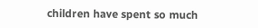children have spent so much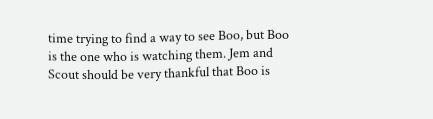time trying to find a way to see Boo, but Boo is the one who is watching them. Jem and Scout should be very thankful that Boo is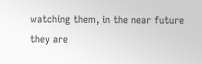watching them, in the near future they are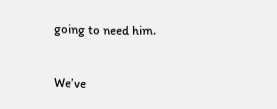going to need him.


We’ve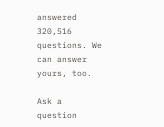answered 320,516 questions. We can answer yours, too.

Ask a question